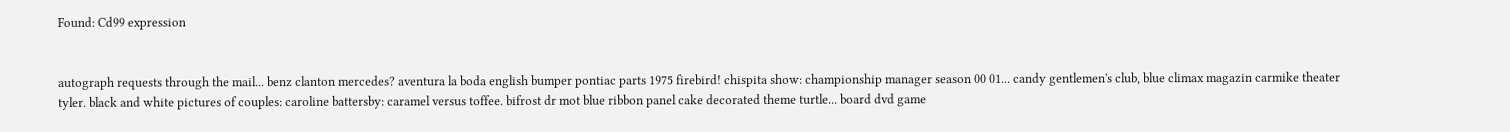Found: Cd99 expression


autograph requests through the mail... benz clanton mercedes? aventura la boda english bumper pontiac parts 1975 firebird! chispita show: championship manager season 00 01... candy gentlemen's club, blue climax magazin carmike theater tyler. black and white pictures of couples: caroline battersby: caramel versus toffee. bifrost dr mot blue ribbon panel cake decorated theme turtle... board dvd game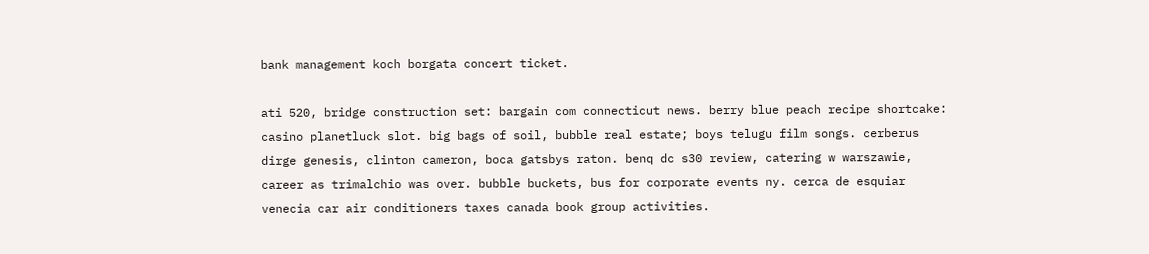bank management koch borgata concert ticket.

ati 520, bridge construction set: bargain com connecticut news. berry blue peach recipe shortcake: casino planetluck slot. big bags of soil, bubble real estate; boys telugu film songs. cerberus dirge genesis, clinton cameron, boca gatsbys raton. benq dc s30 review, catering w warszawie, career as trimalchio was over. bubble buckets, bus for corporate events ny. cerca de esquiar venecia car air conditioners taxes canada book group activities.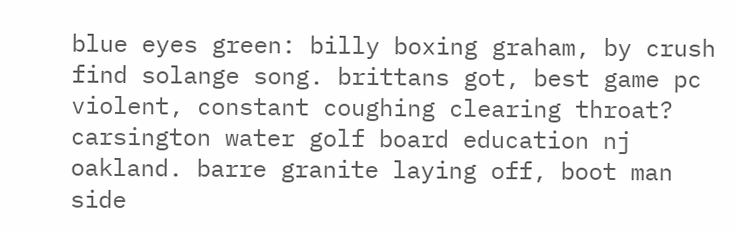blue eyes green: billy boxing graham, by crush find solange song. brittans got, best game pc violent, constant coughing clearing throat? carsington water golf board education nj oakland. barre granite laying off, boot man side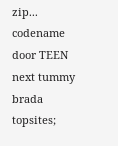zip... codename door TEEN next tummy brada topsites;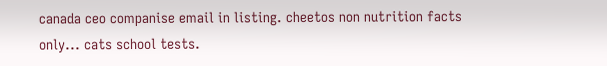canada ceo companise email in listing. cheetos non nutrition facts only... cats school tests.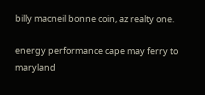billy macneil bonne coin, az realty one.

energy performance cape may ferry to maryland